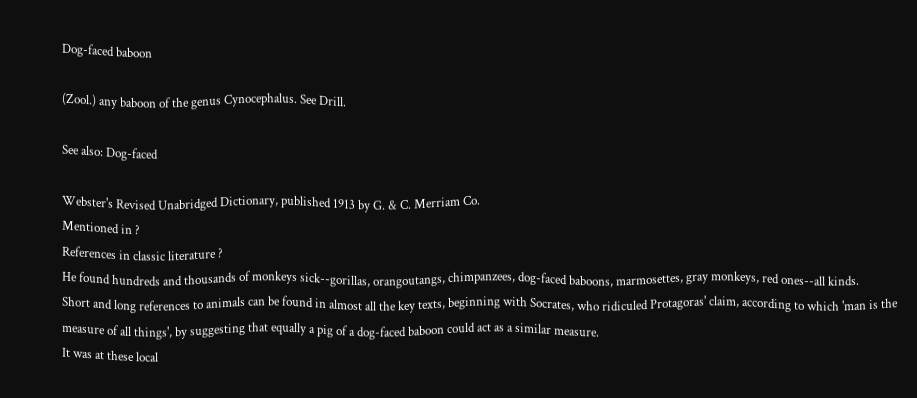Dog-faced baboon

(Zool.) any baboon of the genus Cynocephalus. See Drill.

See also: Dog-faced

Webster's Revised Unabridged Dictionary, published 1913 by G. & C. Merriam Co.
Mentioned in ?
References in classic literature ?
He found hundreds and thousands of monkeys sick--gorillas, orangoutangs, chimpanzees, dog-faced baboons, marmosettes, gray monkeys, red ones--all kinds.
Short and long references to animals can be found in almost all the key texts, beginning with Socrates, who ridiculed Protagoras' claim, according to which 'man is the measure of all things', by suggesting that equally a pig of a dog-faced baboon could act as a similar measure.
It was at these local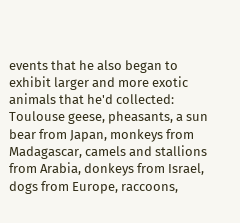events that he also began to exhibit larger and more exotic animals that he'd collected: Toulouse geese, pheasants, a sun bear from Japan, monkeys from Madagascar, camels and stallions from Arabia, donkeys from Israel, dogs from Europe, raccoons,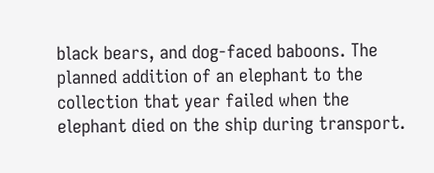black bears, and dog-faced baboons. The planned addition of an elephant to the collection that year failed when the elephant died on the ship during transport.